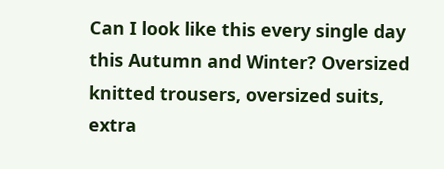Can I look like this every single day this Autumn and Winter? Oversized knitted trousers, oversized suits, extra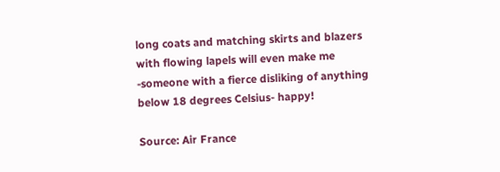long coats and matching skirts and blazers with flowing lapels will even make me -someone with a fierce disliking of anything below 18 degrees Celsius- happy!

Source: Air France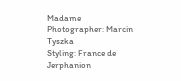Madame
Photographer: Marcin Tyszka
Styling: France de Jerphanion